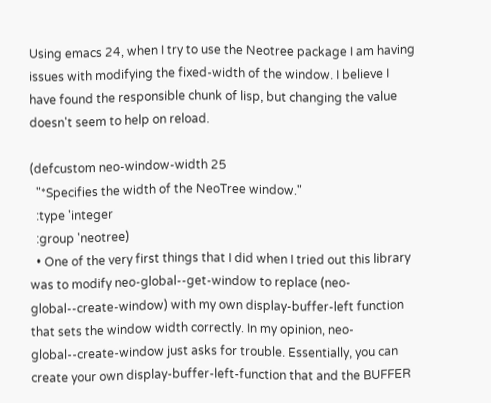Using emacs 24, when I try to use the Neotree package I am having issues with modifying the fixed-width of the window. I believe I have found the responsible chunk of lisp, but changing the value doesn't seem to help on reload.

(defcustom neo-window-width 25
  "*Specifies the width of the NeoTree window."
  :type 'integer
  :group 'neotree)
  • One of the very first things that I did when I tried out this library was to modify neo-global--get-window to replace (neo-global--create-window) with my own display-buffer-left function that sets the window width correctly. In my opinion, neo-global--create-window just asks for trouble. Essentially, you can create your own display-buffer-left-function that and the BUFFER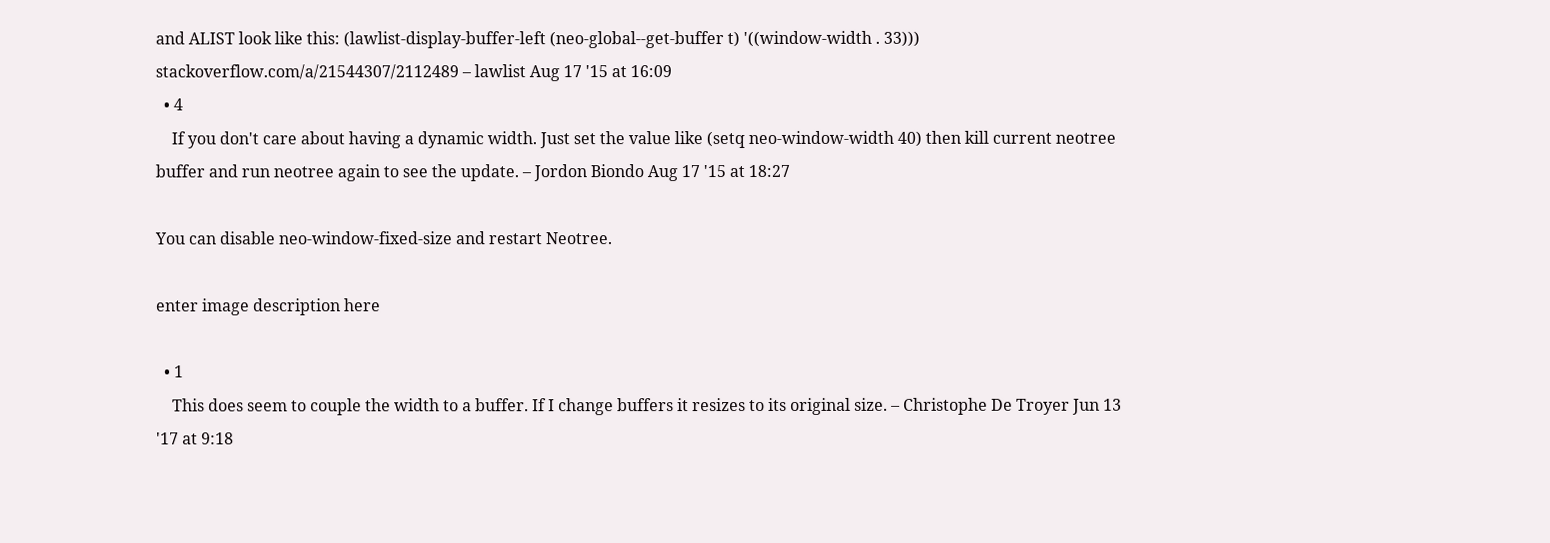and ALIST look like this: (lawlist-display-buffer-left (neo-global--get-buffer t) '((window-width . 33))) stackoverflow.com/a/21544307/2112489 – lawlist Aug 17 '15 at 16:09
  • 4
    If you don't care about having a dynamic width. Just set the value like (setq neo-window-width 40) then kill current neotree buffer and run neotree again to see the update. – Jordon Biondo Aug 17 '15 at 18:27

You can disable neo-window-fixed-size and restart Neotree.

enter image description here

  • 1
    This does seem to couple the width to a buffer. If I change buffers it resizes to its original size. – Christophe De Troyer Jun 13 '17 at 9:18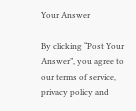Your Answer

By clicking “Post Your Answer”, you agree to our terms of service, privacy policy and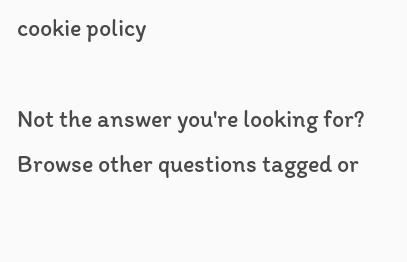cookie policy

Not the answer you're looking for? Browse other questions tagged or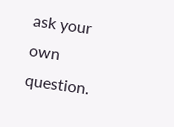ask your own question.